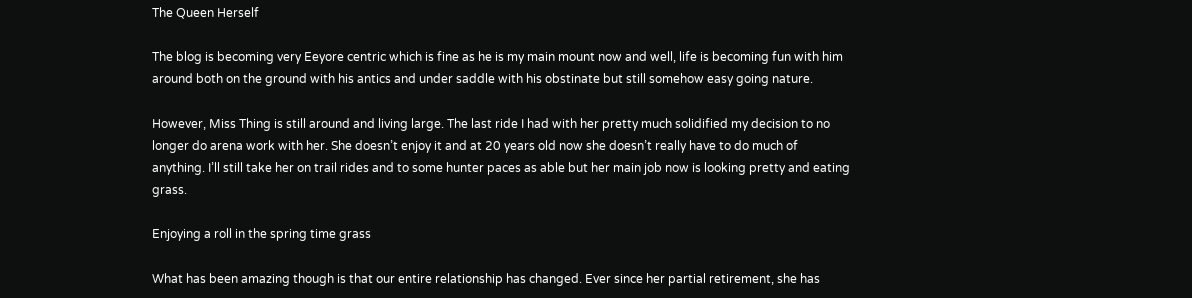The Queen Herself

The blog is becoming very Eeyore centric which is fine as he is my main mount now and well, life is becoming fun with him around both on the ground with his antics and under saddle with his obstinate but still somehow easy going nature.

However, Miss Thing is still around and living large. The last ride I had with her pretty much solidified my decision to no longer do arena work with her. She doesn’t enjoy it and at 20 years old now she doesn’t really have to do much of anything. I’ll still take her on trail rides and to some hunter paces as able but her main job now is looking pretty and eating grass.

Enjoying a roll in the spring time grass

What has been amazing though is that our entire relationship has changed. Ever since her partial retirement, she has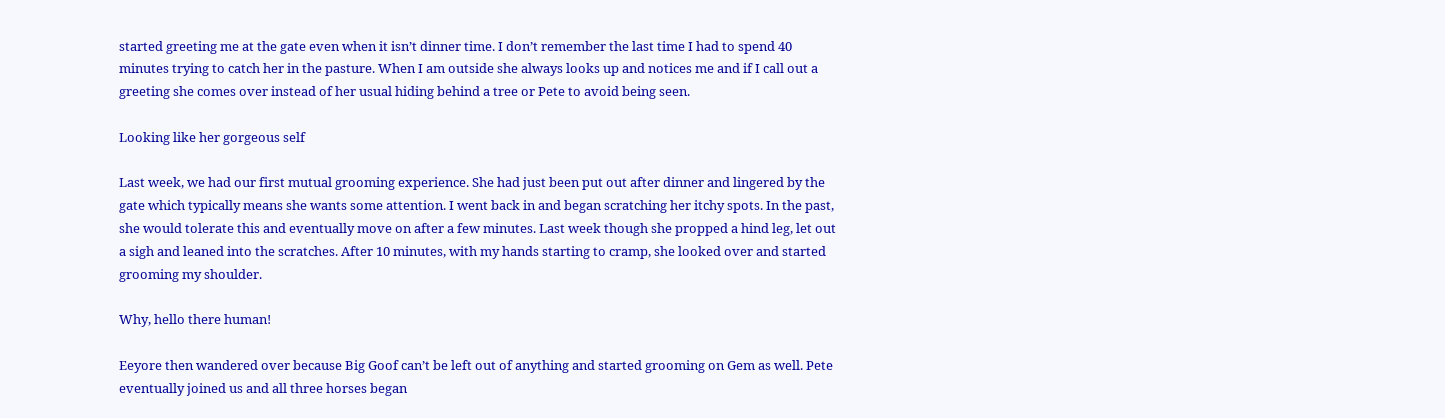started greeting me at the gate even when it isn’t dinner time. I don’t remember the last time I had to spend 40 minutes trying to catch her in the pasture. When I am outside she always looks up and notices me and if I call out a greeting she comes over instead of her usual hiding behind a tree or Pete to avoid being seen.

Looking like her gorgeous self

Last week, we had our first mutual grooming experience. She had just been put out after dinner and lingered by the gate which typically means she wants some attention. I went back in and began scratching her itchy spots. In the past, she would tolerate this and eventually move on after a few minutes. Last week though she propped a hind leg, let out a sigh and leaned into the scratches. After 10 minutes, with my hands starting to cramp, she looked over and started grooming my shoulder.

Why, hello there human!

Eeyore then wandered over because Big Goof can’t be left out of anything and started grooming on Gem as well. Pete eventually joined us and all three horses began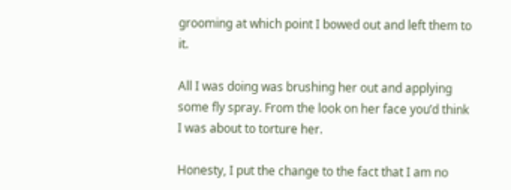grooming at which point I bowed out and left them to it.

All I was doing was brushing her out and applying some fly spray. From the look on her face you’d think I was about to torture her.

Honesty, I put the change to the fact that I am no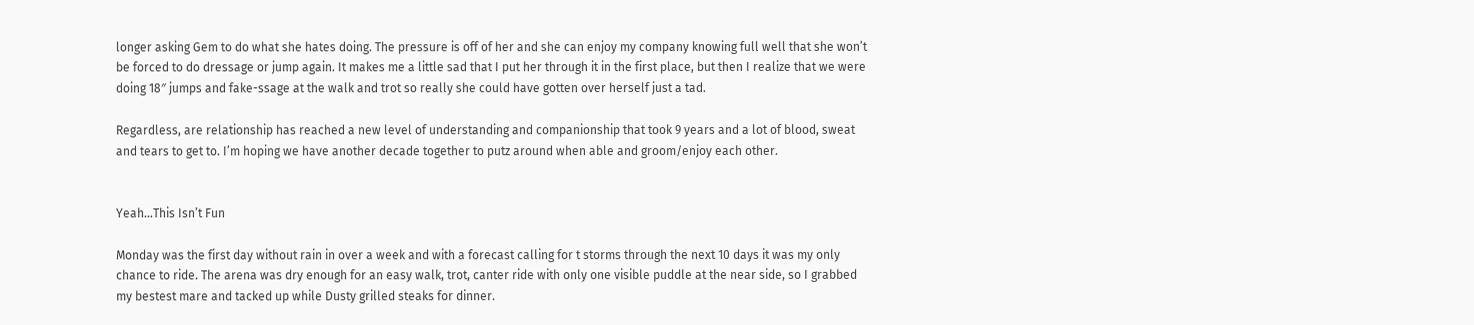longer asking Gem to do what she hates doing. The pressure is off of her and she can enjoy my company knowing full well that she won’t be forced to do dressage or jump again. It makes me a little sad that I put her through it in the first place, but then I realize that we were doing 18″ jumps and fake-ssage at the walk and trot so really she could have gotten over herself just a tad.

Regardless, are relationship has reached a new level of understanding and companionship that took 9 years and a lot of blood, sweat and tears to get to. I’m hoping we have another decade together to putz around when able and groom/enjoy each other.


Yeah…This Isn’t Fun

Monday was the first day without rain in over a week and with a forecast calling for t storms through the next 10 days it was my only chance to ride. The arena was dry enough for an easy walk, trot, canter ride with only one visible puddle at the near side, so I grabbed my bestest mare and tacked up while Dusty grilled steaks for dinner.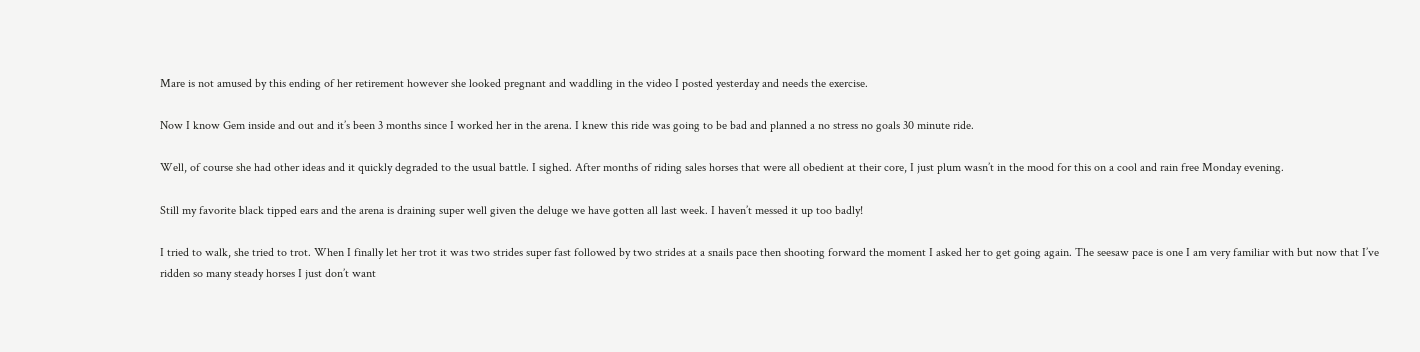Mare is not amused by this ending of her retirement however she looked pregnant and waddling in the video I posted yesterday and needs the exercise.

Now I know Gem inside and out and it’s been 3 months since I worked her in the arena. I knew this ride was going to be bad and planned a no stress no goals 30 minute ride.

Well, of course she had other ideas and it quickly degraded to the usual battle. I sighed. After months of riding sales horses that were all obedient at their core, I just plum wasn’t in the mood for this on a cool and rain free Monday evening.

Still my favorite black tipped ears and the arena is draining super well given the deluge we have gotten all last week. I haven’t messed it up too badly!

I tried to walk, she tried to trot. When I finally let her trot it was two strides super fast followed by two strides at a snails pace then shooting forward the moment I asked her to get going again. The seesaw pace is one I am very familiar with but now that I’ve ridden so many steady horses I just don’t want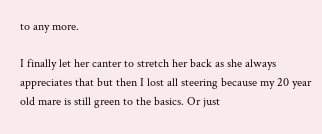to any more.

I finally let her canter to stretch her back as she always appreciates that but then I lost all steering because my 20 year old mare is still green to the basics. Or just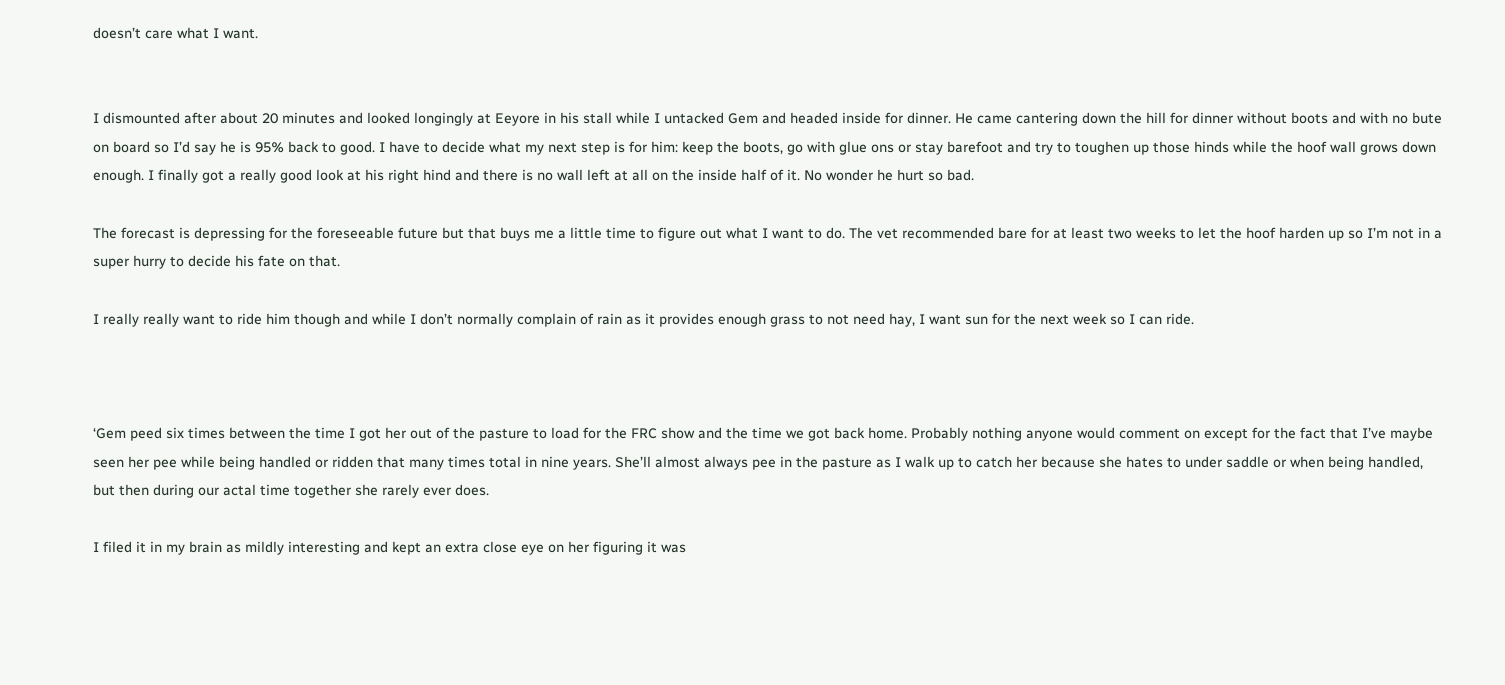doesn’t care what I want.


I dismounted after about 20 minutes and looked longingly at Eeyore in his stall while I untacked Gem and headed inside for dinner. He came cantering down the hill for dinner without boots and with no bute on board so I’d say he is 95% back to good. I have to decide what my next step is for him: keep the boots, go with glue ons or stay barefoot and try to toughen up those hinds while the hoof wall grows down enough. I finally got a really good look at his right hind and there is no wall left at all on the inside half of it. No wonder he hurt so bad.

The forecast is depressing for the foreseeable future but that buys me a little time to figure out what I want to do. The vet recommended bare for at least two weeks to let the hoof harden up so I’m not in a super hurry to decide his fate on that.

I really really want to ride him though and while I don’t normally complain of rain as it provides enough grass to not need hay, I want sun for the next week so I can ride.



‘Gem peed six times between the time I got her out of the pasture to load for the FRC show and the time we got back home. Probably nothing anyone would comment on except for the fact that I’ve maybe seen her pee while being handled or ridden that many times total in nine years. She’ll almost always pee in the pasture as I walk up to catch her because she hates to under saddle or when being handled, but then during our actal time together she rarely ever does.

I filed it in my brain as mildly interesting and kept an extra close eye on her figuring it was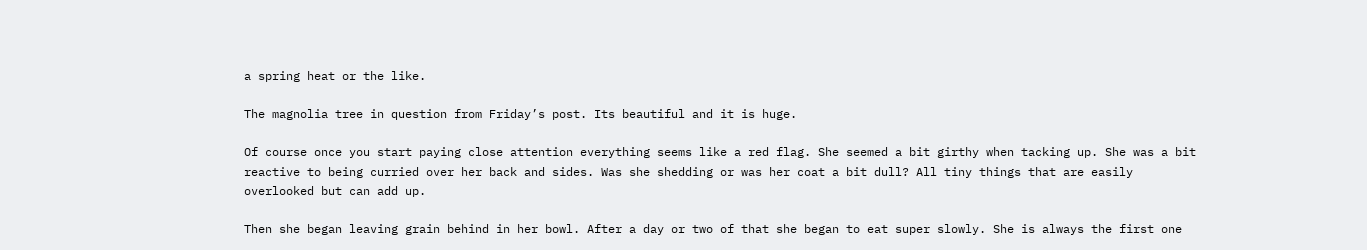a spring heat or the like.

The magnolia tree in question from Friday’s post. Its beautiful and it is huge.

Of course once you start paying close attention everything seems like a red flag. She seemed a bit girthy when tacking up. She was a bit reactive to being curried over her back and sides. Was she shedding or was her coat a bit dull? All tiny things that are easily overlooked but can add up.

Then she began leaving grain behind in her bowl. After a day or two of that she began to eat super slowly. She is always the first one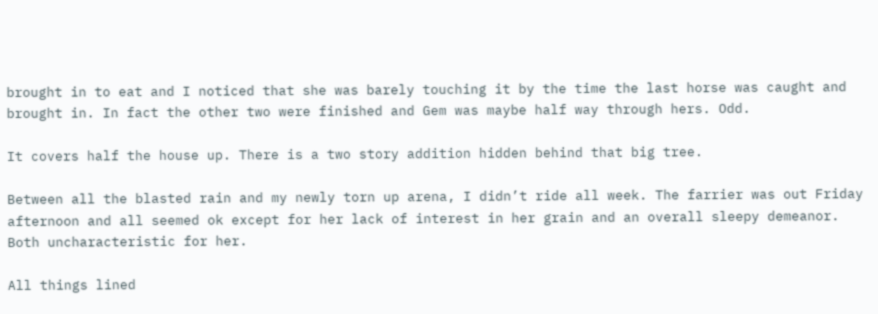brought in to eat and I noticed that she was barely touching it by the time the last horse was caught and brought in. In fact the other two were finished and Gem was maybe half way through hers. Odd.

It covers half the house up. There is a two story addition hidden behind that big tree.

Between all the blasted rain and my newly torn up arena, I didn’t ride all week. The farrier was out Friday afternoon and all seemed ok except for her lack of interest in her grain and an overall sleepy demeanor. Both uncharacteristic for her.

All things lined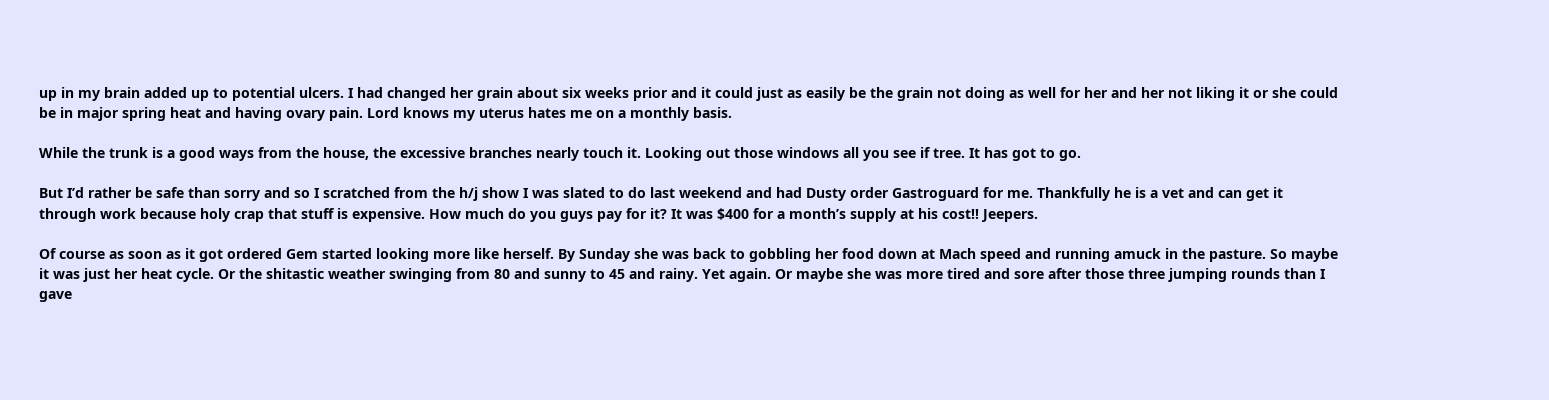up in my brain added up to potential ulcers. I had changed her grain about six weeks prior and it could just as easily be the grain not doing as well for her and her not liking it or she could be in major spring heat and having ovary pain. Lord knows my uterus hates me on a monthly basis.

While the trunk is a good ways from the house, the excessive branches nearly touch it. Looking out those windows all you see if tree. It has got to go.

But I’d rather be safe than sorry and so I scratched from the h/j show I was slated to do last weekend and had Dusty order Gastroguard for me. Thankfully he is a vet and can get it through work because holy crap that stuff is expensive. How much do you guys pay for it? It was $400 for a month’s supply at his cost!! Jeepers.

Of course as soon as it got ordered Gem started looking more like herself. By Sunday she was back to gobbling her food down at Mach speed and running amuck in the pasture. So maybe it was just her heat cycle. Or the shitastic weather swinging from 80 and sunny to 45 and rainy. Yet again. Or maybe she was more tired and sore after those three jumping rounds than I gave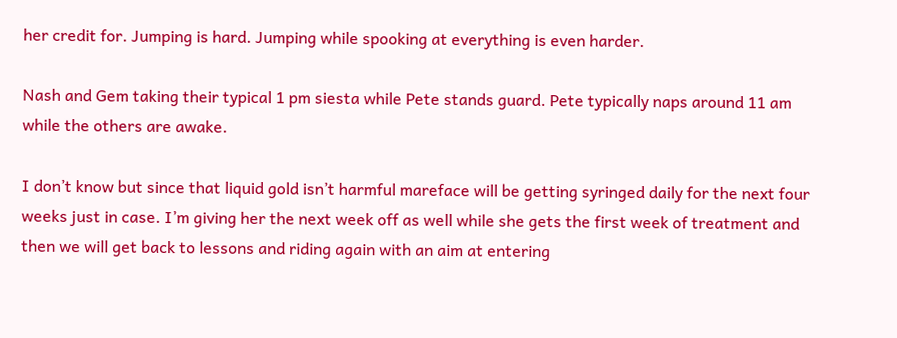her credit for. Jumping is hard. Jumping while spooking at everything is even harder.

Nash and Gem taking their typical 1 pm siesta while Pete stands guard. Pete typically naps around 11 am while the others are awake.

I don’t know but since that liquid gold isn’t harmful mareface will be getting syringed daily for the next four weeks just in case. I’m giving her the next week off as well while she gets the first week of treatment and then we will get back to lessons and riding again with an aim at entering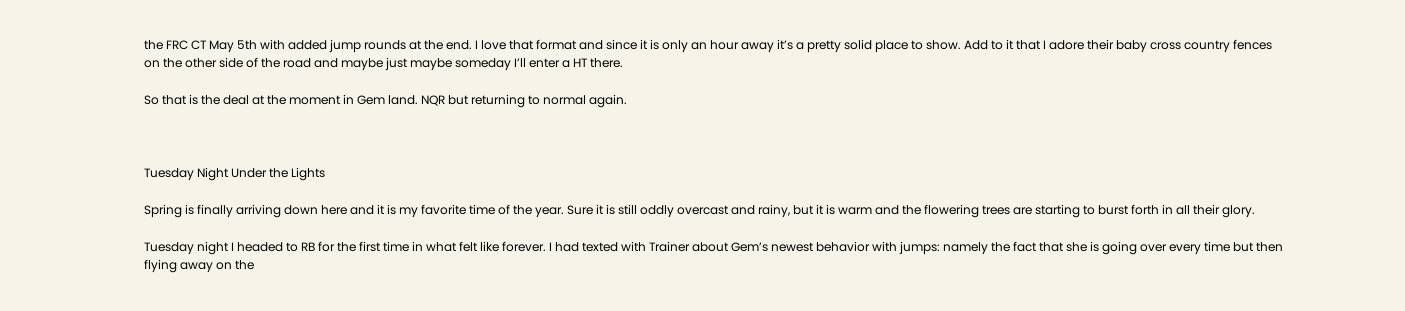the FRC CT May 5th with added jump rounds at the end. I love that format and since it is only an hour away it’s a pretty solid place to show. Add to it that I adore their baby cross country fences on the other side of the road and maybe just maybe someday I’ll enter a HT there.

So that is the deal at the moment in Gem land. NQR but returning to normal again.



Tuesday Night Under the Lights

Spring is finally arriving down here and it is my favorite time of the year. Sure it is still oddly overcast and rainy, but it is warm and the flowering trees are starting to burst forth in all their glory.

Tuesday night I headed to RB for the first time in what felt like forever. I had texted with Trainer about Gem’s newest behavior with jumps: namely the fact that she is going over every time but then flying away on the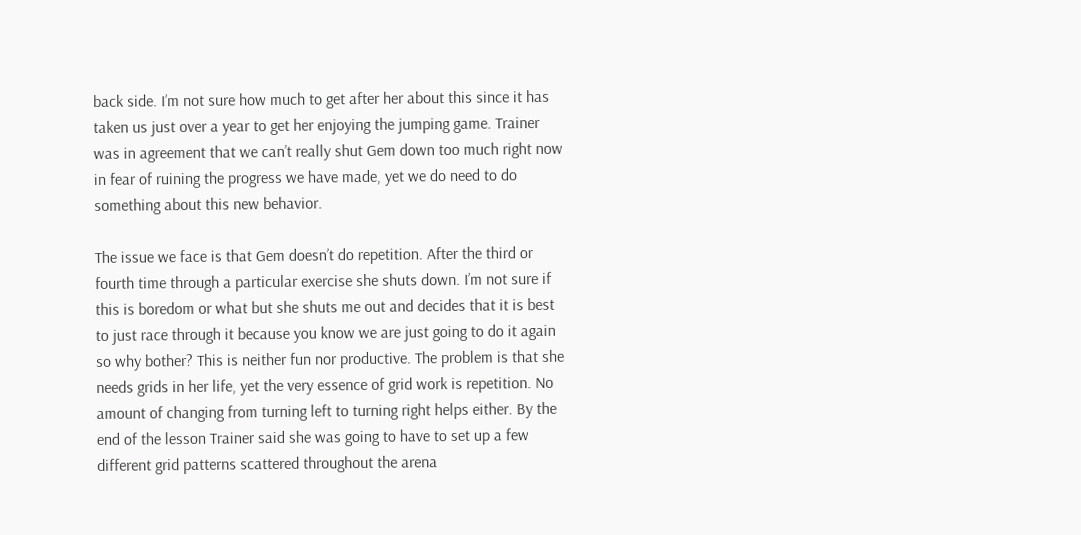back side. I’m not sure how much to get after her about this since it has taken us just over a year to get her enjoying the jumping game. Trainer was in agreement that we can’t really shut Gem down too much right now in fear of ruining the progress we have made, yet we do need to do something about this new behavior.

The issue we face is that Gem doesn’t do repetition. After the third or fourth time through a particular exercise she shuts down. I’m not sure if this is boredom or what but she shuts me out and decides that it is best to just race through it because you know we are just going to do it again so why bother? This is neither fun nor productive. The problem is that she needs grids in her life, yet the very essence of grid work is repetition. No amount of changing from turning left to turning right helps either. By the end of the lesson Trainer said she was going to have to set up a few different grid patterns scattered throughout the arena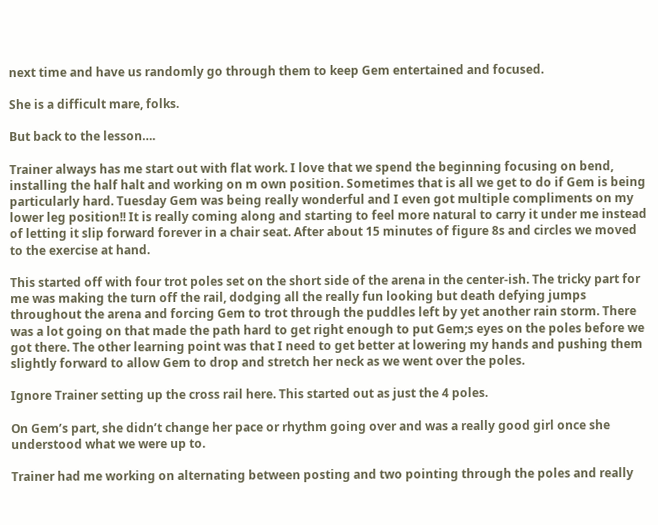next time and have us randomly go through them to keep Gem entertained and focused.

She is a difficult mare, folks.

But back to the lesson….

Trainer always has me start out with flat work. I love that we spend the beginning focusing on bend, installing the half halt and working on m own position. Sometimes that is all we get to do if Gem is being particularly hard. Tuesday Gem was being really wonderful and I even got multiple compliments on my lower leg position!! It is really coming along and starting to feel more natural to carry it under me instead of letting it slip forward forever in a chair seat. After about 15 minutes of figure 8s and circles we moved to the exercise at hand.

This started off with four trot poles set on the short side of the arena in the center-ish. The tricky part for me was making the turn off the rail, dodging all the really fun looking but death defying jumps throughout the arena and forcing Gem to trot through the puddles left by yet another rain storm. There was a lot going on that made the path hard to get right enough to put Gem;s eyes on the poles before we got there. The other learning point was that I need to get better at lowering my hands and pushing them slightly forward to allow Gem to drop and stretch her neck as we went over the poles.

Ignore Trainer setting up the cross rail here. This started out as just the 4 poles.

On Gem’s part, she didn’t change her pace or rhythm going over and was a really good girl once she understood what we were up to.

Trainer had me working on alternating between posting and two pointing through the poles and really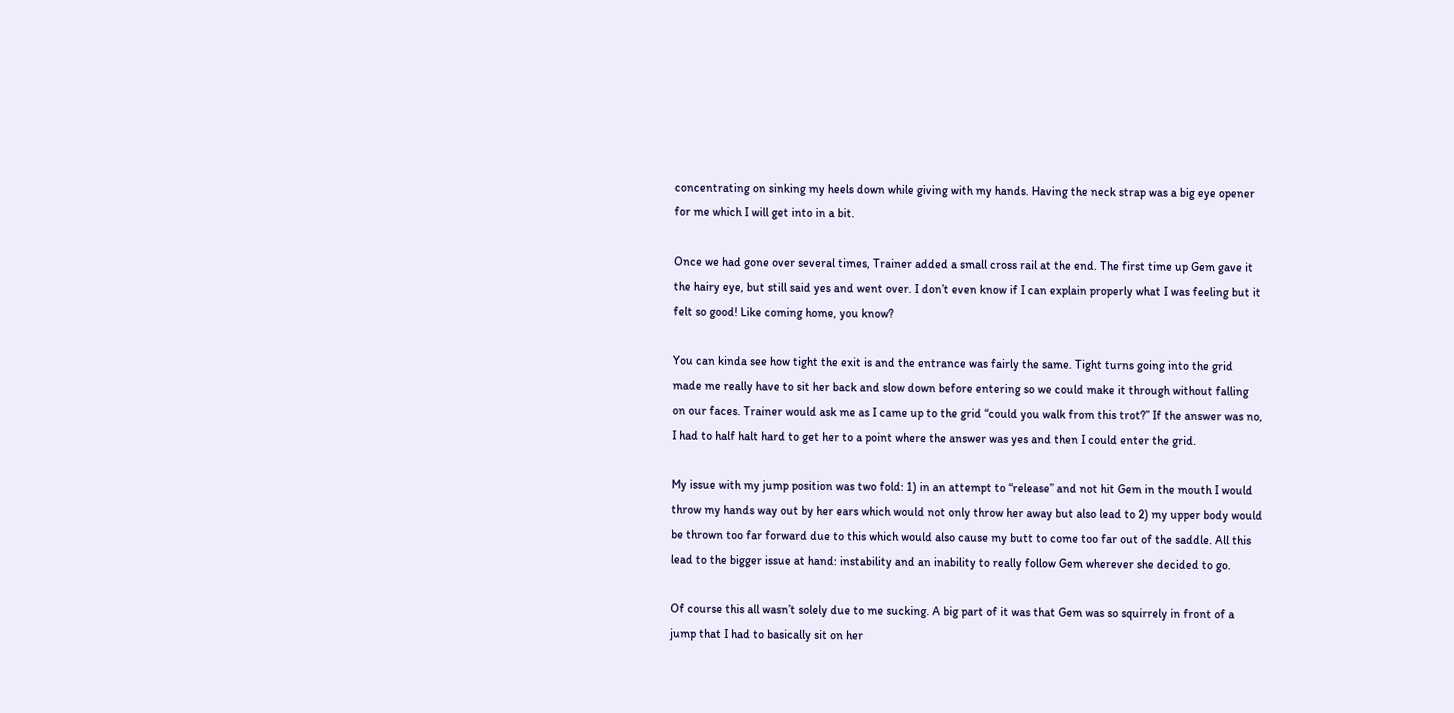concentrating on sinking my heels down while giving with my hands. Having the neck strap was a big eye opener for me which I will get into in a bit.

Once we had gone over several times, Trainer added a small cross rail at the end. The first time up Gem gave it the hairy eye, but still said yes and went over. I don’t even know if I can explain properly what I was feeling but it felt so good! Like coming home, you know?

You can kinda see how tight the exit is and the entrance was fairly the same. Tight turns going into the grid made me really have to sit her back and slow down before entering so we could make it through without falling on our faces. Trainer would ask me as I came up to the grid “could you walk from this trot?” If the answer was no, I had to half halt hard to get her to a point where the answer was yes and then I could enter the grid.

My issue with my jump position was two fold: 1) in an attempt to “release” and not hit Gem in the mouth I would throw my hands way out by her ears which would not only throw her away but also lead to 2) my upper body would be thrown too far forward due to this which would also cause my butt to come too far out of the saddle. All this lead to the bigger issue at hand: instability and an inability to really follow Gem wherever she decided to go.

Of course this all wasn’t solely due to me sucking. A big part of it was that Gem was so squirrely in front of a jump that I had to basically sit on her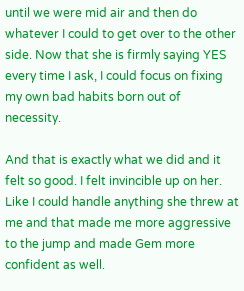until we were mid air and then do whatever I could to get over to the other side. Now that she is firmly saying YES every time I ask, I could focus on fixing my own bad habits born out of necessity.

And that is exactly what we did and it felt so good. I felt invincible up on her. Like I could handle anything she threw at me and that made me more aggressive to the jump and made Gem more confident as well.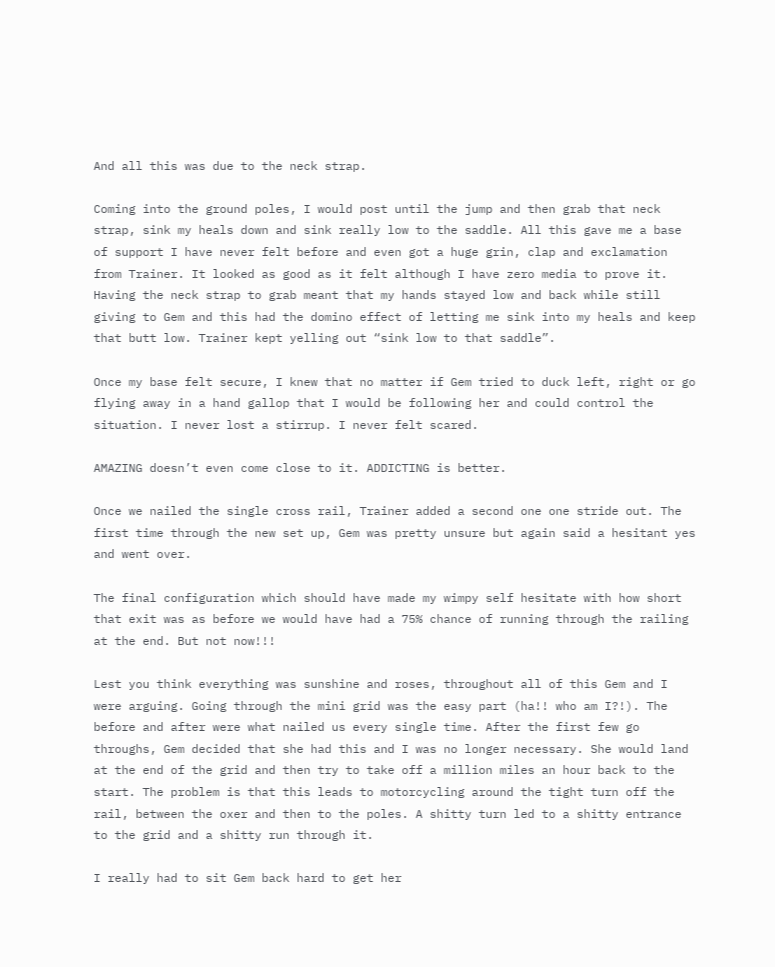And all this was due to the neck strap.

Coming into the ground poles, I would post until the jump and then grab that neck strap, sink my heals down and sink really low to the saddle. All this gave me a base of support I have never felt before and even got a huge grin, clap and exclamation from Trainer. It looked as good as it felt although I have zero media to prove it. Having the neck strap to grab meant that my hands stayed low and back while still giving to Gem and this had the domino effect of letting me sink into my heals and keep that butt low. Trainer kept yelling out “sink low to that saddle”.

Once my base felt secure, I knew that no matter if Gem tried to duck left, right or go flying away in a hand gallop that I would be following her and could control the situation. I never lost a stirrup. I never felt scared.

AMAZING doesn’t even come close to it. ADDICTING is better.

Once we nailed the single cross rail, Trainer added a second one one stride out. The first time through the new set up, Gem was pretty unsure but again said a hesitant yes and went over.

The final configuration which should have made my wimpy self hesitate with how short that exit was as before we would have had a 75% chance of running through the railing at the end. But not now!!!

Lest you think everything was sunshine and roses, throughout all of this Gem and I were arguing. Going through the mini grid was the easy part (ha!! who am I?!). The before and after were what nailed us every single time. After the first few go throughs, Gem decided that she had this and I was no longer necessary. She would land at the end of the grid and then try to take off a million miles an hour back to the start. The problem is that this leads to motorcycling around the tight turn off the rail, between the oxer and then to the poles. A shitty turn led to a shitty entrance to the grid and a shitty run through it.

I really had to sit Gem back hard to get her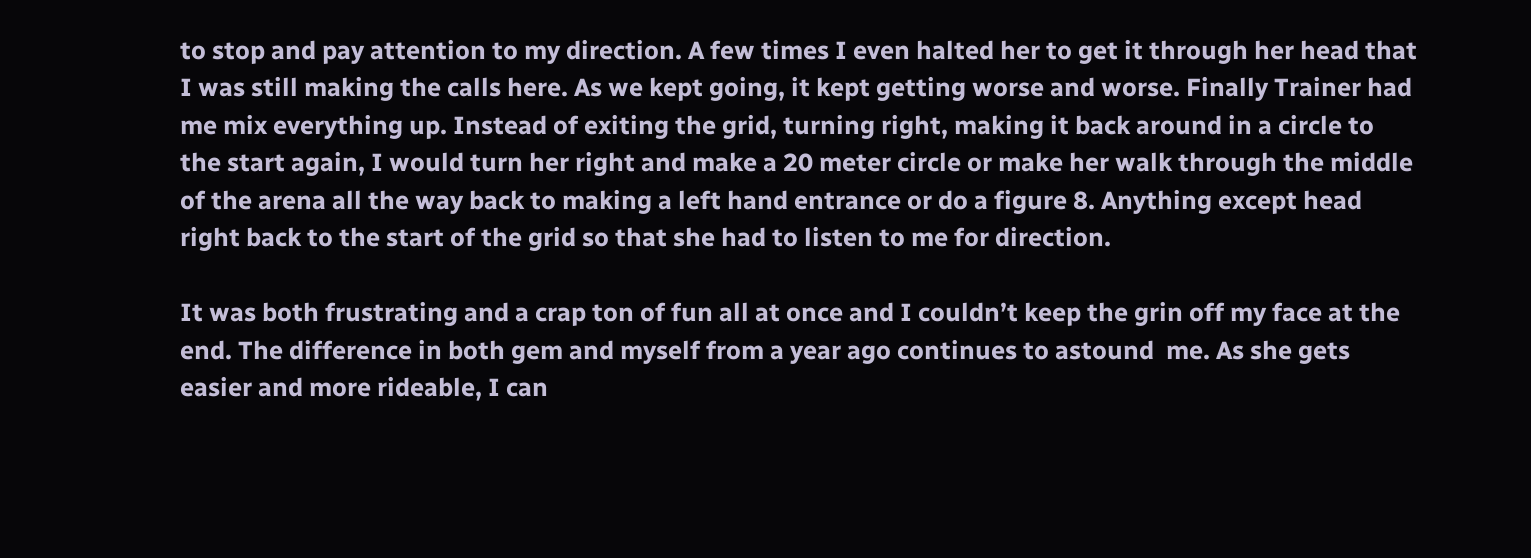to stop and pay attention to my direction. A few times I even halted her to get it through her head that I was still making the calls here. As we kept going, it kept getting worse and worse. Finally Trainer had me mix everything up. Instead of exiting the grid, turning right, making it back around in a circle to the start again, I would turn her right and make a 20 meter circle or make her walk through the middle of the arena all the way back to making a left hand entrance or do a figure 8. Anything except head right back to the start of the grid so that she had to listen to me for direction.

It was both frustrating and a crap ton of fun all at once and I couldn’t keep the grin off my face at the end. The difference in both gem and myself from a year ago continues to astound  me. As she gets easier and more rideable, I can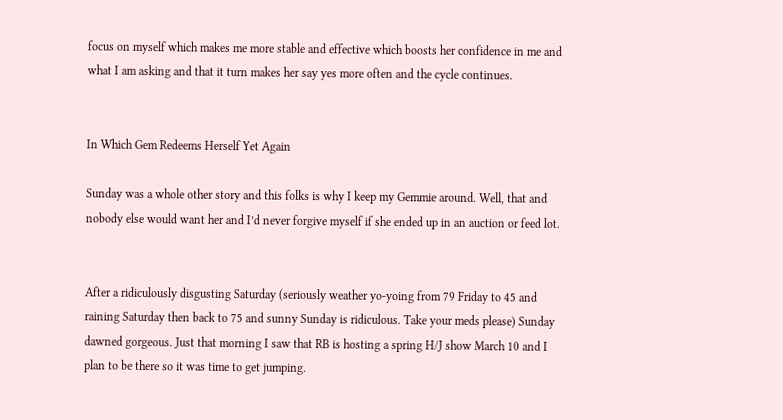focus on myself which makes me more stable and effective which boosts her confidence in me and what I am asking and that it turn makes her say yes more often and the cycle continues.


In Which Gem Redeems Herself Yet Again

Sunday was a whole other story and this folks is why I keep my Gemmie around. Well, that and nobody else would want her and I’d never forgive myself if she ended up in an auction or feed lot.


After a ridiculously disgusting Saturday (seriously weather yo-yoing from 79 Friday to 45 and raining Saturday then back to 75 and sunny Sunday is ridiculous. Take your meds please) Sunday dawned gorgeous. Just that morning I saw that RB is hosting a spring H/J show March 10 and I plan to be there so it was time to get jumping.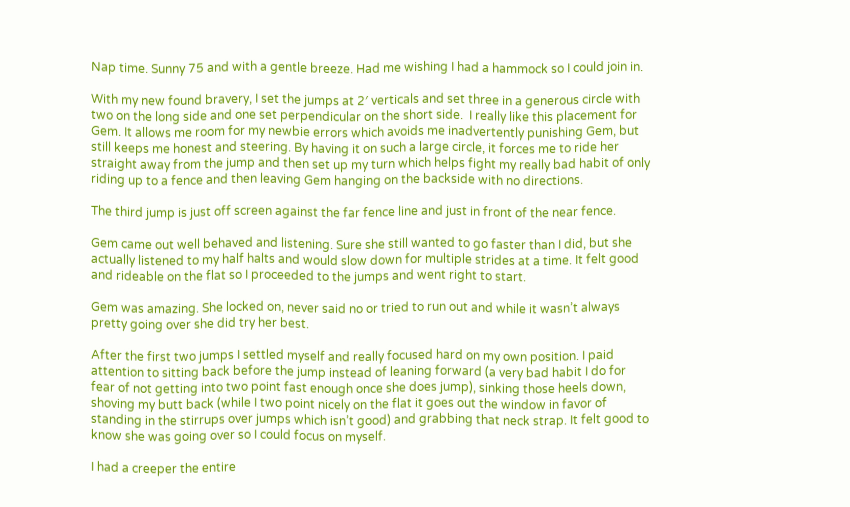Nap time. Sunny 75 and with a gentle breeze. Had me wishing I had a hammock so I could join in.

With my new found bravery, I set the jumps at 2′ verticals and set three in a generous circle with two on the long side and one set perpendicular on the short side.  I really like this placement for Gem. It allows me room for my newbie errors which avoids me inadvertently punishing Gem, but still keeps me honest and steering. By having it on such a large circle, it forces me to ride her straight away from the jump and then set up my turn which helps fight my really bad habit of only riding up to a fence and then leaving Gem hanging on the backside with no directions.

The third jump is just off screen against the far fence line and just in front of the near fence.

Gem came out well behaved and listening. Sure she still wanted to go faster than I did, but she actually listened to my half halts and would slow down for multiple strides at a time. It felt good and rideable on the flat so I proceeded to the jumps and went right to start.

Gem was amazing. She locked on, never said no or tried to run out and while it wasn’t always pretty going over she did try her best.

After the first two jumps I settled myself and really focused hard on my own position. I paid attention to sitting back before the jump instead of leaning forward (a very bad habit I do for fear of not getting into two point fast enough once she does jump), sinking those heels down, shoving my butt back (while I two point nicely on the flat it goes out the window in favor of standing in the stirrups over jumps which isn’t good) and grabbing that neck strap. It felt good to know she was going over so I could focus on myself.

I had a creeper the entire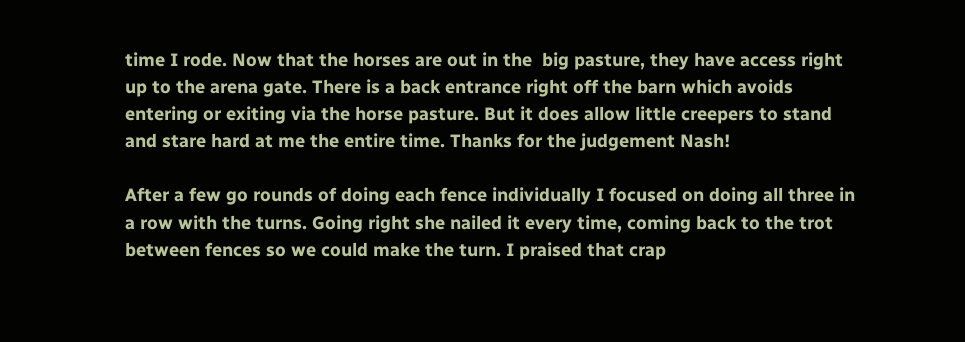time I rode. Now that the horses are out in the  big pasture, they have access right up to the arena gate. There is a back entrance right off the barn which avoids entering or exiting via the horse pasture. But it does allow little creepers to stand and stare hard at me the entire time. Thanks for the judgement Nash!

After a few go rounds of doing each fence individually I focused on doing all three in a row with the turns. Going right she nailed it every time, coming back to the trot between fences so we could make the turn. I praised that crap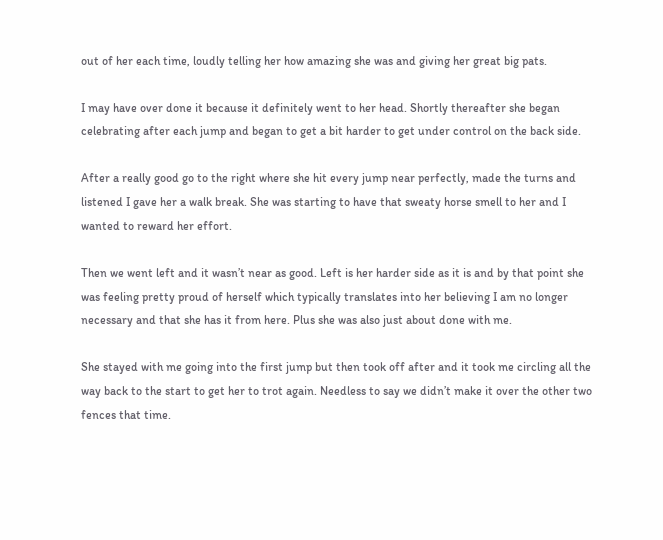out of her each time, loudly telling her how amazing she was and giving her great big pats.

I may have over done it because it definitely went to her head. Shortly thereafter she began celebrating after each jump and began to get a bit harder to get under control on the back side.

After a really good go to the right where she hit every jump near perfectly, made the turns and listened I gave her a walk break. She was starting to have that sweaty horse smell to her and I wanted to reward her effort.

Then we went left and it wasn’t near as good. Left is her harder side as it is and by that point she was feeling pretty proud of herself which typically translates into her believing I am no longer necessary and that she has it from here. Plus she was also just about done with me.

She stayed with me going into the first jump but then took off after and it took me circling all the way back to the start to get her to trot again. Needless to say we didn’t make it over the other two fences that time.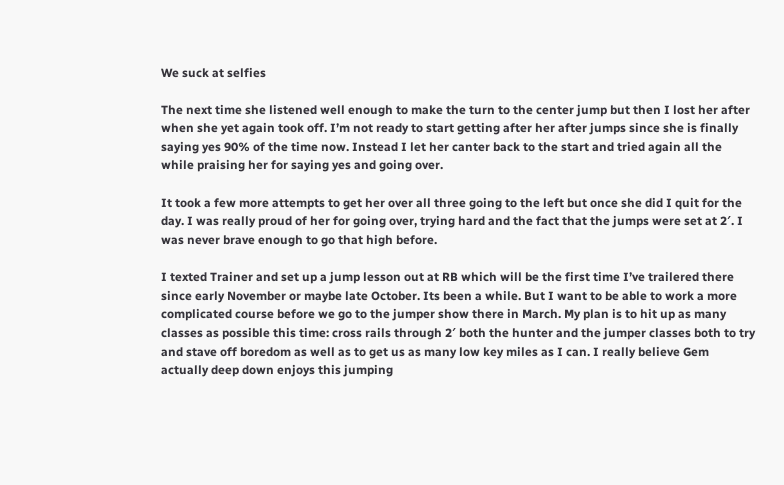We suck at selfies

The next time she listened well enough to make the turn to the center jump but then I lost her after when she yet again took off. I’m not ready to start getting after her after jumps since she is finally saying yes 90% of the time now. Instead I let her canter back to the start and tried again all the while praising her for saying yes and going over.

It took a few more attempts to get her over all three going to the left but once she did I quit for the day. I was really proud of her for going over, trying hard and the fact that the jumps were set at 2′. I was never brave enough to go that high before.

I texted Trainer and set up a jump lesson out at RB which will be the first time I’ve trailered there since early November or maybe late October. Its been a while. But I want to be able to work a more complicated course before we go to the jumper show there in March. My plan is to hit up as many classes as possible this time: cross rails through 2′ both the hunter and the jumper classes both to try and stave off boredom as well as to get us as many low key miles as I can. I really believe Gem actually deep down enjoys this jumping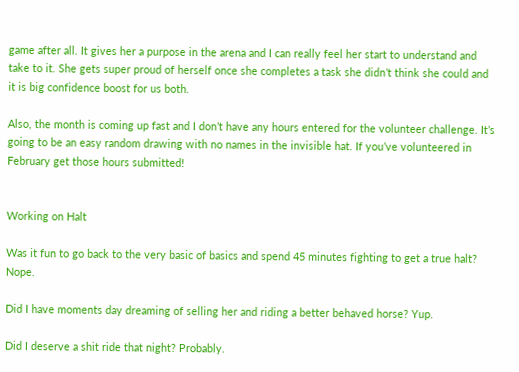game after all. It gives her a purpose in the arena and I can really feel her start to understand and take to it. She gets super proud of herself once she completes a task she didn’t think she could and it is big confidence boost for us both.

Also, the month is coming up fast and I don’t have any hours entered for the volunteer challenge. It’s going to be an easy random drawing with no names in the invisible hat. If you’ve volunteered in February get those hours submitted!


Working on Halt

Was it fun to go back to the very basic of basics and spend 45 minutes fighting to get a true halt? Nope.

Did I have moments day dreaming of selling her and riding a better behaved horse? Yup.

Did I deserve a shit ride that night? Probably.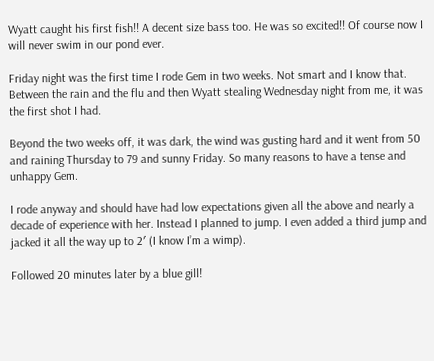Wyatt caught his first fish!! A decent size bass too. He was so excited!! Of course now I will never swim in our pond ever.

Friday night was the first time I rode Gem in two weeks. Not smart and I know that. Between the rain and the flu and then Wyatt stealing Wednesday night from me, it was the first shot I had.

Beyond the two weeks off, it was dark, the wind was gusting hard and it went from 50 and raining Thursday to 79 and sunny Friday. So many reasons to have a tense and unhappy Gem.

I rode anyway and should have had low expectations given all the above and nearly a decade of experience with her. Instead I planned to jump. I even added a third jump and jacked it all the way up to 2′ (I know I’m a wimp).

Followed 20 minutes later by a blue gill!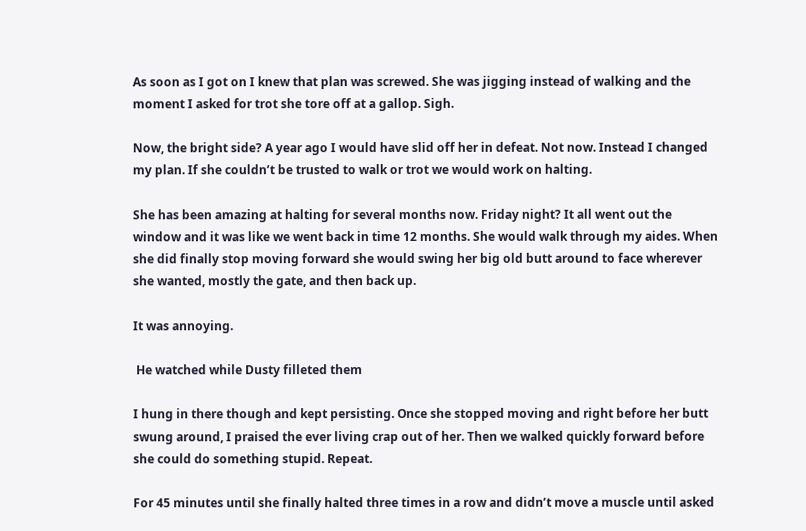As soon as I got on I knew that plan was screwed. She was jigging instead of walking and the moment I asked for trot she tore off at a gallop. Sigh.

Now, the bright side? A year ago I would have slid off her in defeat. Not now. Instead I changed my plan. If she couldn’t be trusted to walk or trot we would work on halting.

She has been amazing at halting for several months now. Friday night? It all went out the window and it was like we went back in time 12 months. She would walk through my aides. When she did finally stop moving forward she would swing her big old butt around to face wherever she wanted, mostly the gate, and then back up.

It was annoying.

 He watched while Dusty filleted them

I hung in there though and kept persisting. Once she stopped moving and right before her butt swung around, I praised the ever living crap out of her. Then we walked quickly forward before she could do something stupid. Repeat.

For 45 minutes until she finally halted three times in a row and didn’t move a muscle until asked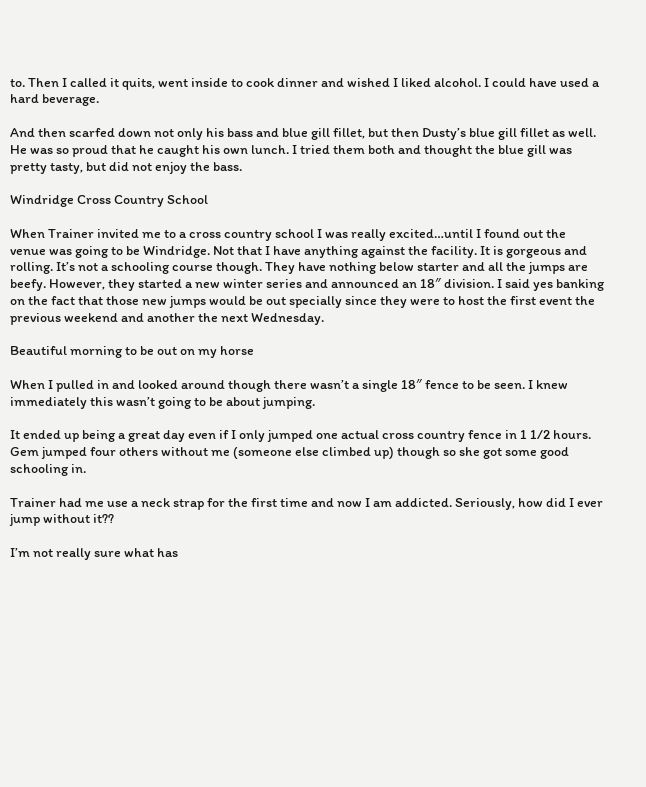to. Then I called it quits, went inside to cook dinner and wished I liked alcohol. I could have used a hard beverage.

And then scarfed down not only his bass and blue gill fillet, but then Dusty’s blue gill fillet as well. He was so proud that he caught his own lunch. I tried them both and thought the blue gill was pretty tasty, but did not enjoy the bass.

Windridge Cross Country School

When Trainer invited me to a cross country school I was really excited…until I found out the venue was going to be Windridge. Not that I have anything against the facility. It is gorgeous and rolling. It’s not a schooling course though. They have nothing below starter and all the jumps are beefy. However, they started a new winter series and announced an 18″ division. I said yes banking on the fact that those new jumps would be out specially since they were to host the first event the previous weekend and another the next Wednesday.

Beautiful morning to be out on my horse

When I pulled in and looked around though there wasn’t a single 18″ fence to be seen. I knew immediately this wasn’t going to be about jumping.

It ended up being a great day even if I only jumped one actual cross country fence in 1 1/2 hours. Gem jumped four others without me (someone else climbed up) though so she got some good schooling in.

Trainer had me use a neck strap for the first time and now I am addicted. Seriously, how did I ever jump without it??

I’m not really sure what has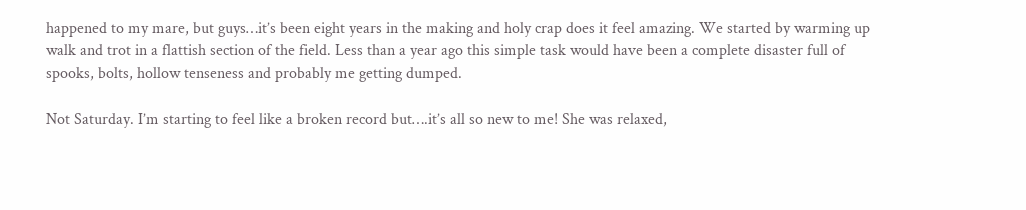happened to my mare, but guys…it’s been eight years in the making and holy crap does it feel amazing. We started by warming up walk and trot in a flattish section of the field. Less than a year ago this simple task would have been a complete disaster full of spooks, bolts, hollow tenseness and probably me getting dumped.

Not Saturday. I’m starting to feel like a broken record but….it’s all so new to me! She was relaxed,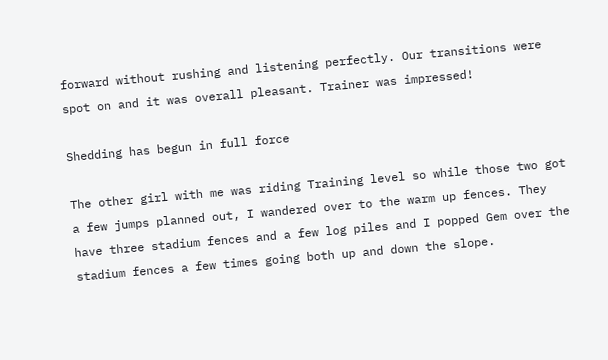forward without rushing and listening perfectly. Our transitions were spot on and it was overall pleasant. Trainer was impressed!

Shedding has begun in full force

The other girl with me was riding Training level so while those two got a few jumps planned out, I wandered over to the warm up fences. They have three stadium fences and a few log piles and I popped Gem over the stadium fences a few times going both up and down the slope.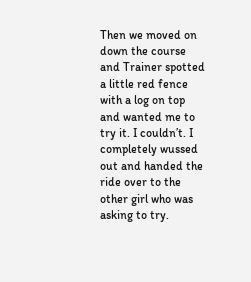Then we moved on down the course and Trainer spotted a little red fence with a log on top and wanted me to try it. I couldn’t. I completely wussed out and handed the ride over to the other girl who was asking to try.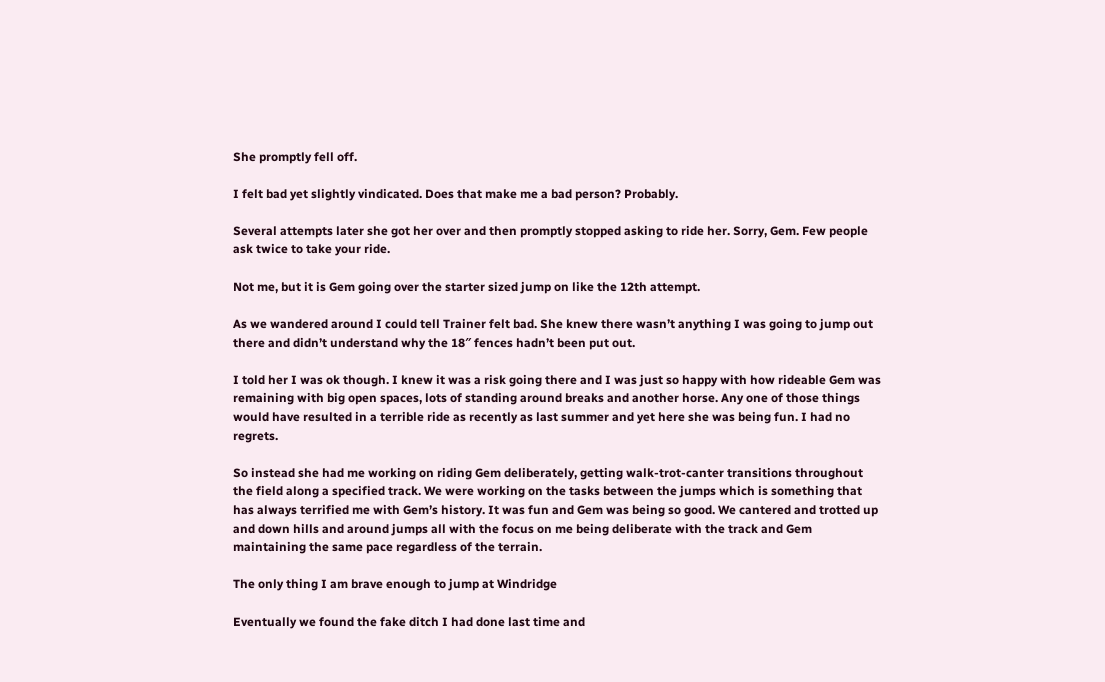She promptly fell off.

I felt bad yet slightly vindicated. Does that make me a bad person? Probably.

Several attempts later she got her over and then promptly stopped asking to ride her. Sorry, Gem. Few people ask twice to take your ride.

Not me, but it is Gem going over the starter sized jump on like the 12th attempt.

As we wandered around I could tell Trainer felt bad. She knew there wasn’t anything I was going to jump out there and didn’t understand why the 18″ fences hadn’t been put out.

I told her I was ok though. I knew it was a risk going there and I was just so happy with how rideable Gem was remaining with big open spaces, lots of standing around breaks and another horse. Any one of those things would have resulted in a terrible ride as recently as last summer and yet here she was being fun. I had no regrets.

So instead she had me working on riding Gem deliberately, getting walk-trot-canter transitions throughout the field along a specified track. We were working on the tasks between the jumps which is something that has always terrified me with Gem’s history. It was fun and Gem was being so good. We cantered and trotted up and down hills and around jumps all with the focus on me being deliberate with the track and Gem maintaining the same pace regardless of the terrain.

The only thing I am brave enough to jump at Windridge

Eventually we found the fake ditch I had done last time and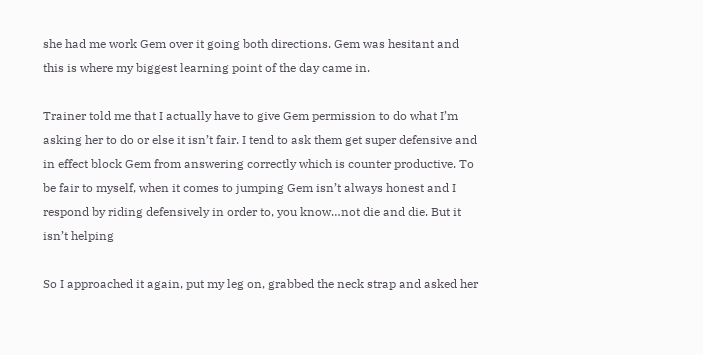she had me work Gem over it going both directions. Gem was hesitant and this is where my biggest learning point of the day came in.

Trainer told me that I actually have to give Gem permission to do what I’m asking her to do or else it isn’t fair. I tend to ask them get super defensive and in effect block Gem from answering correctly which is counter productive. To be fair to myself, when it comes to jumping Gem isn’t always honest and I respond by riding defensively in order to, you know…not die and die. But it isn’t helping

So I approached it again, put my leg on, grabbed the neck strap and asked her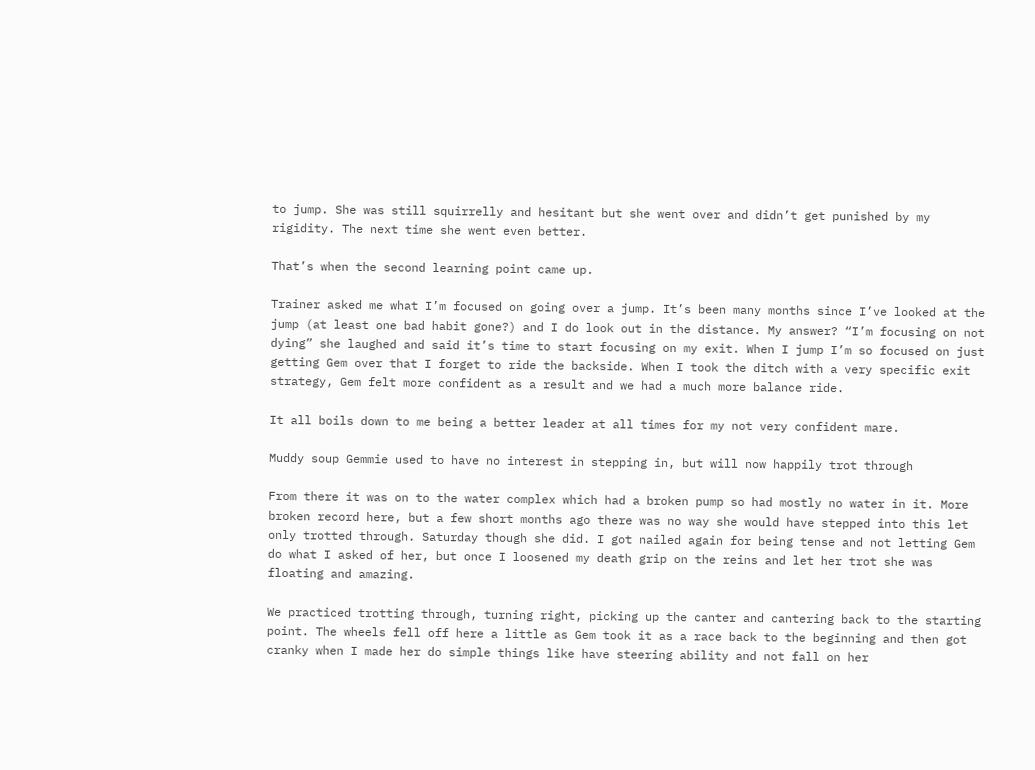to jump. She was still squirrelly and hesitant but she went over and didn’t get punished by my rigidity. The next time she went even better.

That’s when the second learning point came up.

Trainer asked me what I’m focused on going over a jump. It’s been many months since I’ve looked at the jump (at least one bad habit gone?) and I do look out in the distance. My answer? “I’m focusing on not dying” she laughed and said it’s time to start focusing on my exit. When I jump I’m so focused on just getting Gem over that I forget to ride the backside. When I took the ditch with a very specific exit strategy, Gem felt more confident as a result and we had a much more balance ride.

It all boils down to me being a better leader at all times for my not very confident mare.

Muddy soup Gemmie used to have no interest in stepping in, but will now happily trot through

From there it was on to the water complex which had a broken pump so had mostly no water in it. More broken record here, but a few short months ago there was no way she would have stepped into this let only trotted through. Saturday though she did. I got nailed again for being tense and not letting Gem do what I asked of her, but once I loosened my death grip on the reins and let her trot she was floating and amazing.

We practiced trotting through, turning right, picking up the canter and cantering back to the starting point. The wheels fell off here a little as Gem took it as a race back to the beginning and then got cranky when I made her do simple things like have steering ability and not fall on her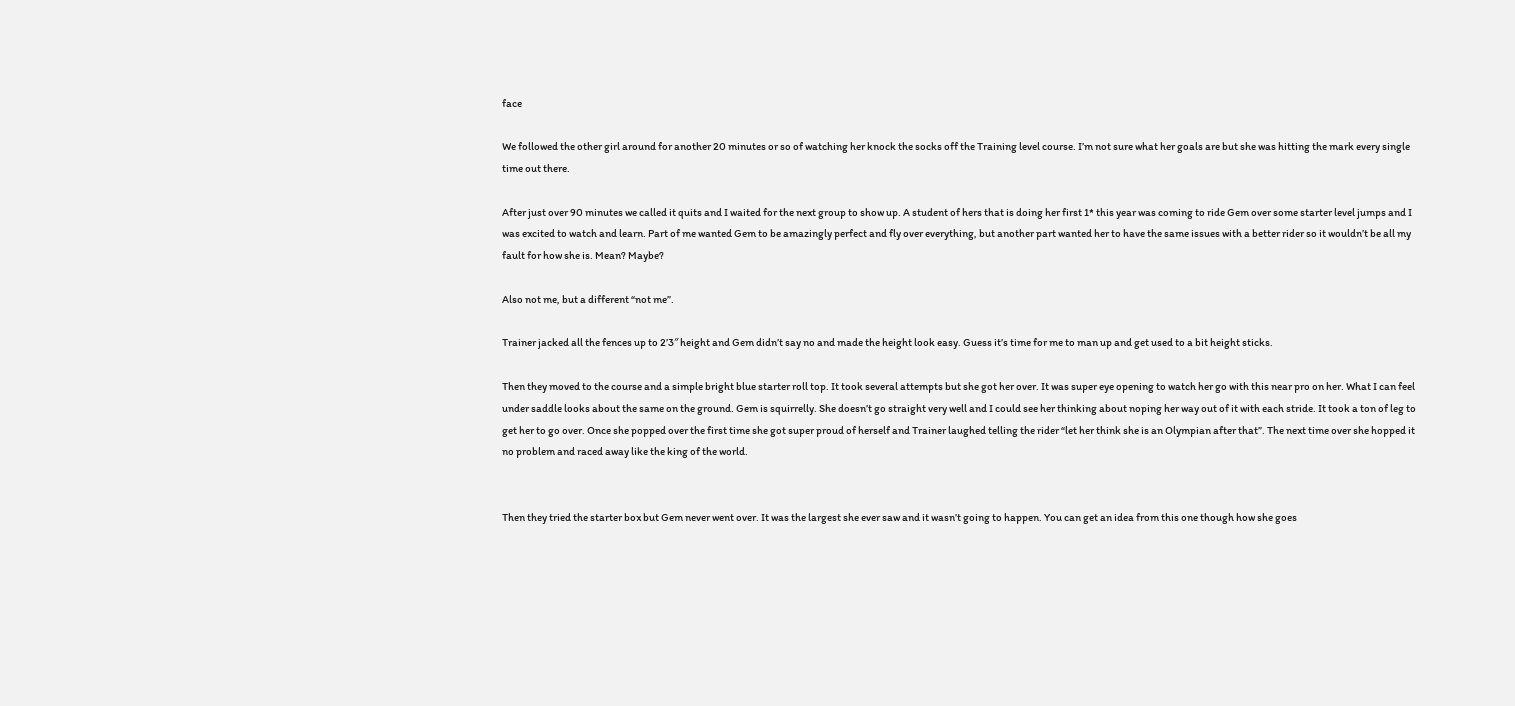face

We followed the other girl around for another 20 minutes or so of watching her knock the socks off the Training level course. I’m not sure what her goals are but she was hitting the mark every single time out there.

After just over 90 minutes we called it quits and I waited for the next group to show up. A student of hers that is doing her first 1* this year was coming to ride Gem over some starter level jumps and I was excited to watch and learn. Part of me wanted Gem to be amazingly perfect and fly over everything, but another part wanted her to have the same issues with a better rider so it wouldn’t be all my fault for how she is. Mean? Maybe?

Also not me, but a different “not me”.

Trainer jacked all the fences up to 2’3″ height and Gem didn’t say no and made the height look easy. Guess it’s time for me to man up and get used to a bit height sticks.

Then they moved to the course and a simple bright blue starter roll top. It took several attempts but she got her over. It was super eye opening to watch her go with this near pro on her. What I can feel under saddle looks about the same on the ground. Gem is squirrelly. She doesn’t go straight very well and I could see her thinking about noping her way out of it with each stride. It took a ton of leg to get her to go over. Once she popped over the first time she got super proud of herself and Trainer laughed telling the rider “let her think she is an Olympian after that”. The next time over she hopped it no problem and raced away like the king of the world.


Then they tried the starter box but Gem never went over. It was the largest she ever saw and it wasn’t going to happen. You can get an idea from this one though how she goes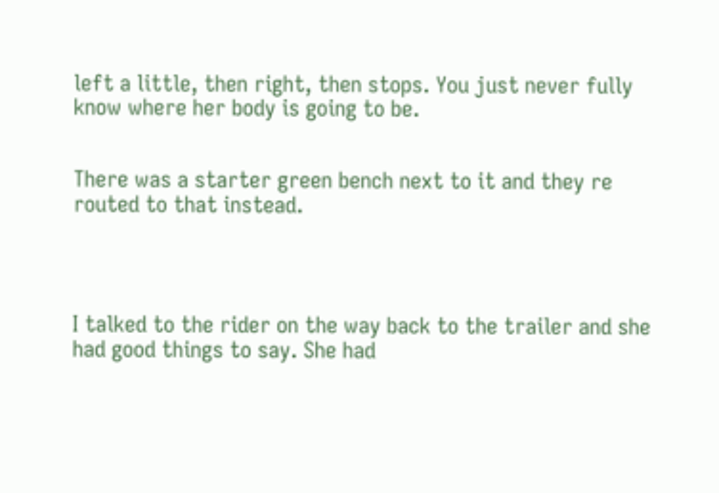left a little, then right, then stops. You just never fully know where her body is going to be.


There was a starter green bench next to it and they re routed to that instead.




I talked to the rider on the way back to the trailer and she had good things to say. She had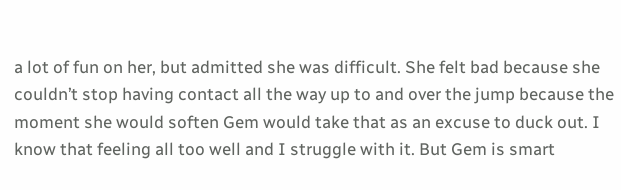a lot of fun on her, but admitted she was difficult. She felt bad because she couldn’t stop having contact all the way up to and over the jump because the moment she would soften Gem would take that as an excuse to duck out. I know that feeling all too well and I struggle with it. But Gem is smart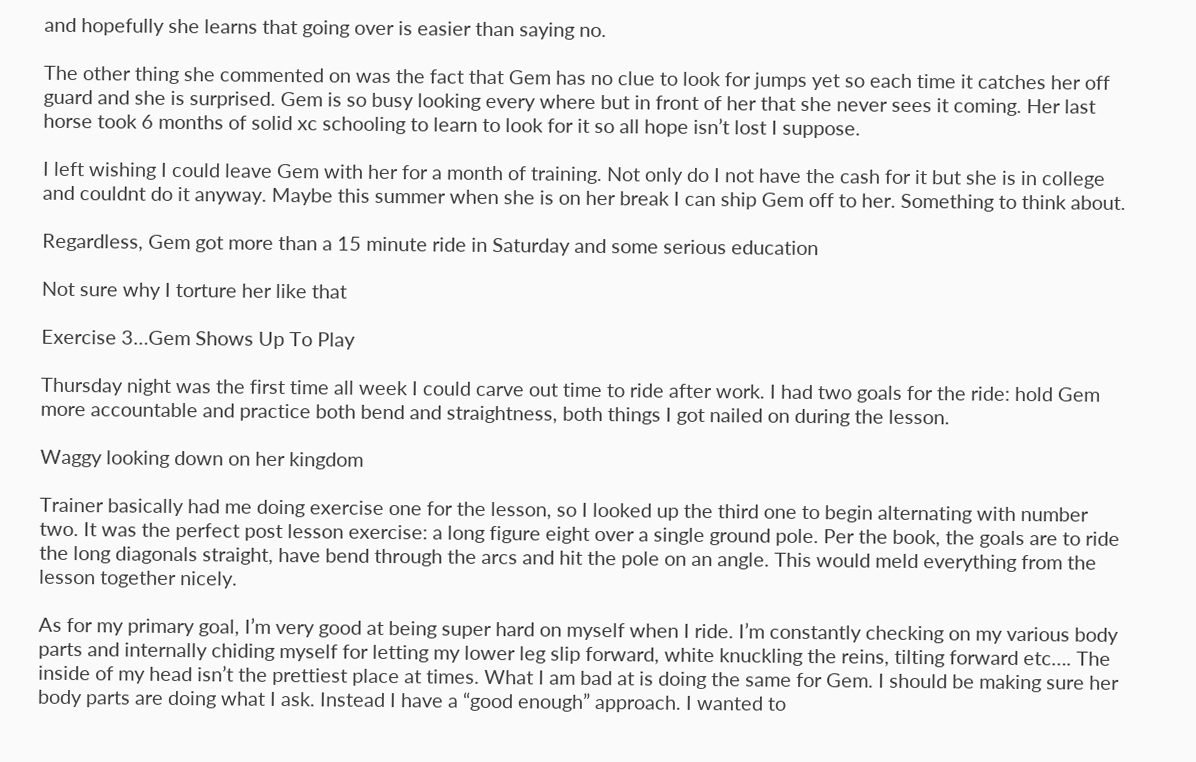and hopefully she learns that going over is easier than saying no.

The other thing she commented on was the fact that Gem has no clue to look for jumps yet so each time it catches her off guard and she is surprised. Gem is so busy looking every where but in front of her that she never sees it coming. Her last horse took 6 months of solid xc schooling to learn to look for it so all hope isn’t lost I suppose.

I left wishing I could leave Gem with her for a month of training. Not only do I not have the cash for it but she is in college and couldnt do it anyway. Maybe this summer when she is on her break I can ship Gem off to her. Something to think about.

Regardless, Gem got more than a 15 minute ride in Saturday and some serious education

Not sure why I torture her like that

Exercise 3…Gem Shows Up To Play

Thursday night was the first time all week I could carve out time to ride after work. I had two goals for the ride: hold Gem more accountable and practice both bend and straightness, both things I got nailed on during the lesson.

Waggy looking down on her kingdom

Trainer basically had me doing exercise one for the lesson, so I looked up the third one to begin alternating with number two. It was the perfect post lesson exercise: a long figure eight over a single ground pole. Per the book, the goals are to ride the long diagonals straight, have bend through the arcs and hit the pole on an angle. This would meld everything from the lesson together nicely.

As for my primary goal, I’m very good at being super hard on myself when I ride. I’m constantly checking on my various body parts and internally chiding myself for letting my lower leg slip forward, white knuckling the reins, tilting forward etc…. The inside of my head isn’t the prettiest place at times. What I am bad at is doing the same for Gem. I should be making sure her body parts are doing what I ask. Instead I have a “good enough” approach. I wanted to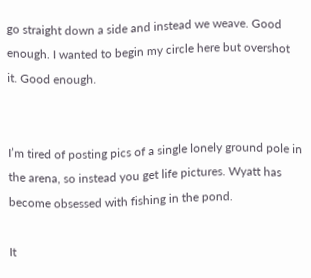go straight down a side and instead we weave. Good enough. I wanted to begin my circle here but overshot it. Good enough.


I’m tired of posting pics of a single lonely ground pole in the arena, so instead you get life pictures. Wyatt has become obsessed with fishing in the pond.

It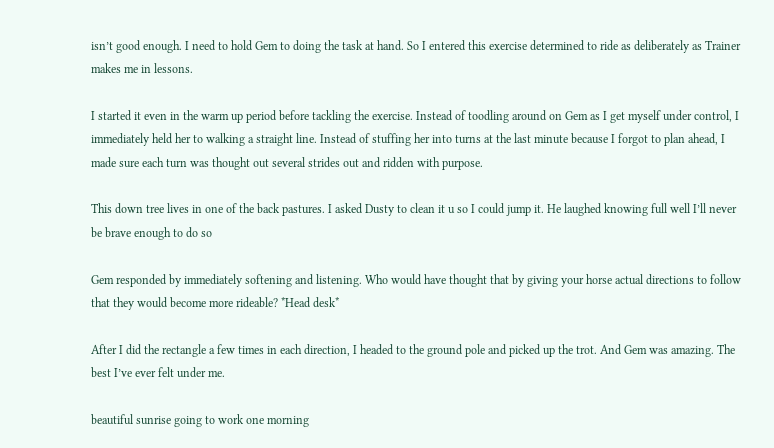isn’t good enough. I need to hold Gem to doing the task at hand. So I entered this exercise determined to ride as deliberately as Trainer makes me in lessons.

I started it even in the warm up period before tackling the exercise. Instead of toodling around on Gem as I get myself under control, I immediately held her to walking a straight line. Instead of stuffing her into turns at the last minute because I forgot to plan ahead, I made sure each turn was thought out several strides out and ridden with purpose.

This down tree lives in one of the back pastures. I asked Dusty to clean it u so I could jump it. He laughed knowing full well I’ll never be brave enough to do so

Gem responded by immediately softening and listening. Who would have thought that by giving your horse actual directions to follow that they would become more rideable? *Head desk*

After I did the rectangle a few times in each direction, I headed to the ground pole and picked up the trot. And Gem was amazing. The best I’ve ever felt under me.

beautiful sunrise going to work one morning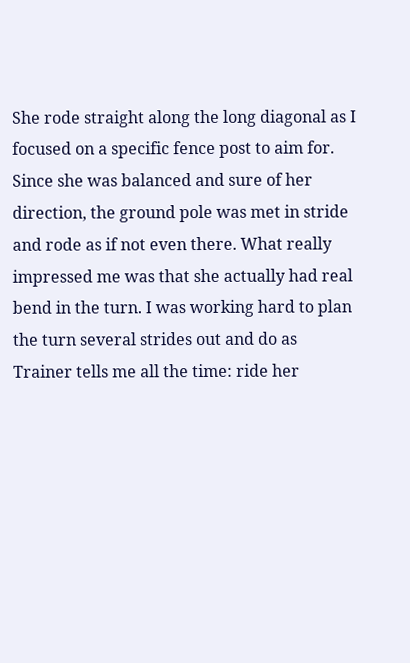She rode straight along the long diagonal as I focused on a specific fence post to aim for. Since she was balanced and sure of her direction, the ground pole was met in stride and rode as if not even there. What really impressed me was that she actually had real bend in the turn. I was working hard to plan the turn several strides out and do as Trainer tells me all the time: ride her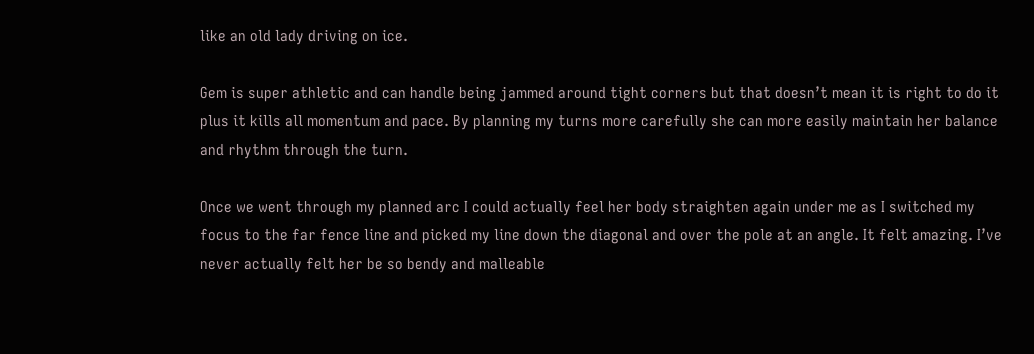like an old lady driving on ice.

Gem is super athletic and can handle being jammed around tight corners but that doesn’t mean it is right to do it plus it kills all momentum and pace. By planning my turns more carefully she can more easily maintain her balance and rhythm through the turn.

Once we went through my planned arc I could actually feel her body straighten again under me as I switched my focus to the far fence line and picked my line down the diagonal and over the pole at an angle. It felt amazing. I’ve never actually felt her be so bendy and malleable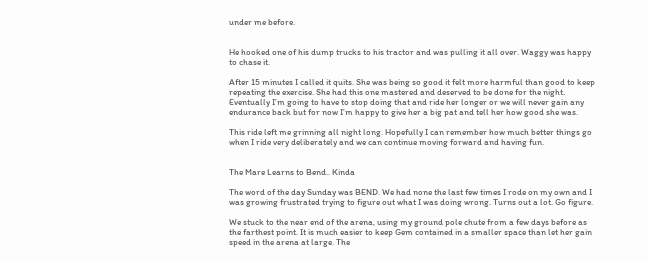under me before.


He hooked one of his dump trucks to his tractor and was pulling it all over. Waggy was happy to chase it.

After 15 minutes I called it quits. She was being so good it felt more harmful than good to keep repeating the exercise. She had this one mastered and deserved to be done for the night. Eventually I’m going to have to stop doing that and ride her longer or we will never gain any endurance back but for now I’m happy to give her a big pat and tell her how good she was.

This ride left me grinning all night long. Hopefully I can remember how much better things go when I ride very deliberately and we can continue moving forward and having fun.


The Mare Learns to Bend.. Kinda

The word of the day Sunday was BEND. We had none the last few times I rode on my own and I was growing frustrated trying to figure out what I was doing wrong. Turns out a lot. Go figure.

We stuck to the near end of the arena, using my ground pole chute from a few days before as the farthest point. It is much easier to keep Gem contained in a smaller space than let her gain speed in the arena at large. The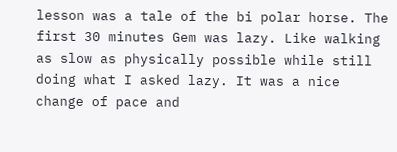lesson was a tale of the bi polar horse. The first 30 minutes Gem was lazy. Like walking as slow as physically possible while still doing what I asked lazy. It was a nice change of pace and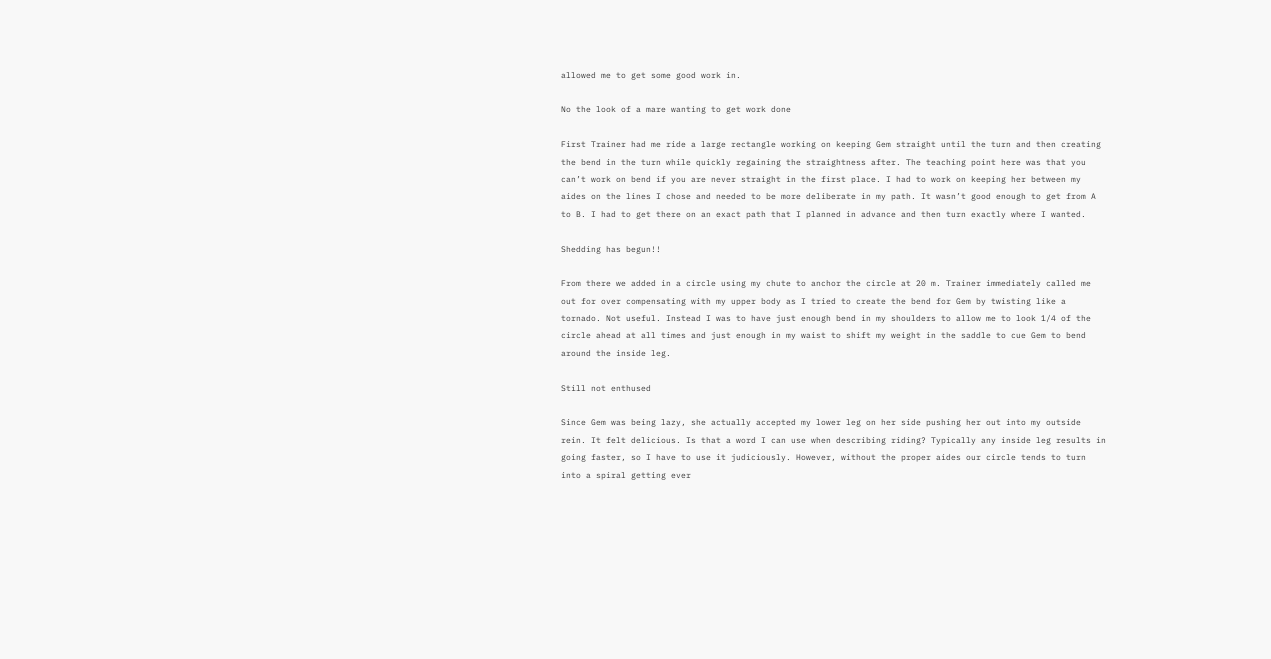allowed me to get some good work in.

No the look of a mare wanting to get work done

First Trainer had me ride a large rectangle working on keeping Gem straight until the turn and then creating the bend in the turn while quickly regaining the straightness after. The teaching point here was that you can’t work on bend if you are never straight in the first place. I had to work on keeping her between my aides on the lines I chose and needed to be more deliberate in my path. It wasn’t good enough to get from A to B. I had to get there on an exact path that I planned in advance and then turn exactly where I wanted.

Shedding has begun!!

From there we added in a circle using my chute to anchor the circle at 20 m. Trainer immediately called me out for over compensating with my upper body as I tried to create the bend for Gem by twisting like a tornado. Not useful. Instead I was to have just enough bend in my shoulders to allow me to look 1/4 of the circle ahead at all times and just enough in my waist to shift my weight in the saddle to cue Gem to bend around the inside leg.

Still not enthused

Since Gem was being lazy, she actually accepted my lower leg on her side pushing her out into my outside rein. It felt delicious. Is that a word I can use when describing riding? Typically any inside leg results in going faster, so I have to use it judiciously. However, without the proper aides our circle tends to turn into a spiral getting ever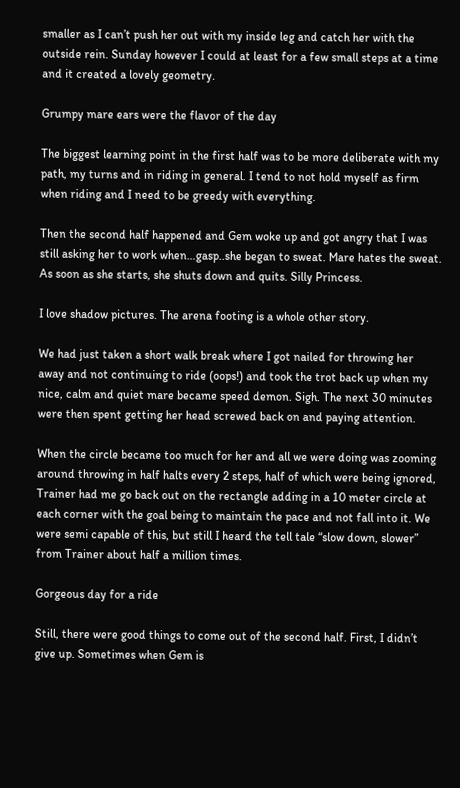smaller as I can’t push her out with my inside leg and catch her with the outside rein. Sunday however I could at least for a few small steps at a time and it created a lovely geometry.

Grumpy mare ears were the flavor of the day

The biggest learning point in the first half was to be more deliberate with my path, my turns and in riding in general. I tend to not hold myself as firm when riding and I need to be greedy with everything.

Then the second half happened and Gem woke up and got angry that I was still asking her to work when…gasp..she began to sweat. Mare hates the sweat. As soon as she starts, she shuts down and quits. Silly Princess.

I love shadow pictures. The arena footing is a whole other story.

We had just taken a short walk break where I got nailed for throwing her away and not continuing to ride (oops!) and took the trot back up when my nice, calm and quiet mare became speed demon. Sigh. The next 30 minutes were then spent getting her head screwed back on and paying attention.

When the circle became too much for her and all we were doing was zooming around throwing in half halts every 2 steps, half of which were being ignored, Trainer had me go back out on the rectangle adding in a 10 meter circle at each corner with the goal being to maintain the pace and not fall into it. We were semi capable of this, but still I heard the tell tale “slow down, slower” from Trainer about half a million times.

Gorgeous day for a ride

Still, there were good things to come out of the second half. First, I didn’t give up. Sometimes when Gem is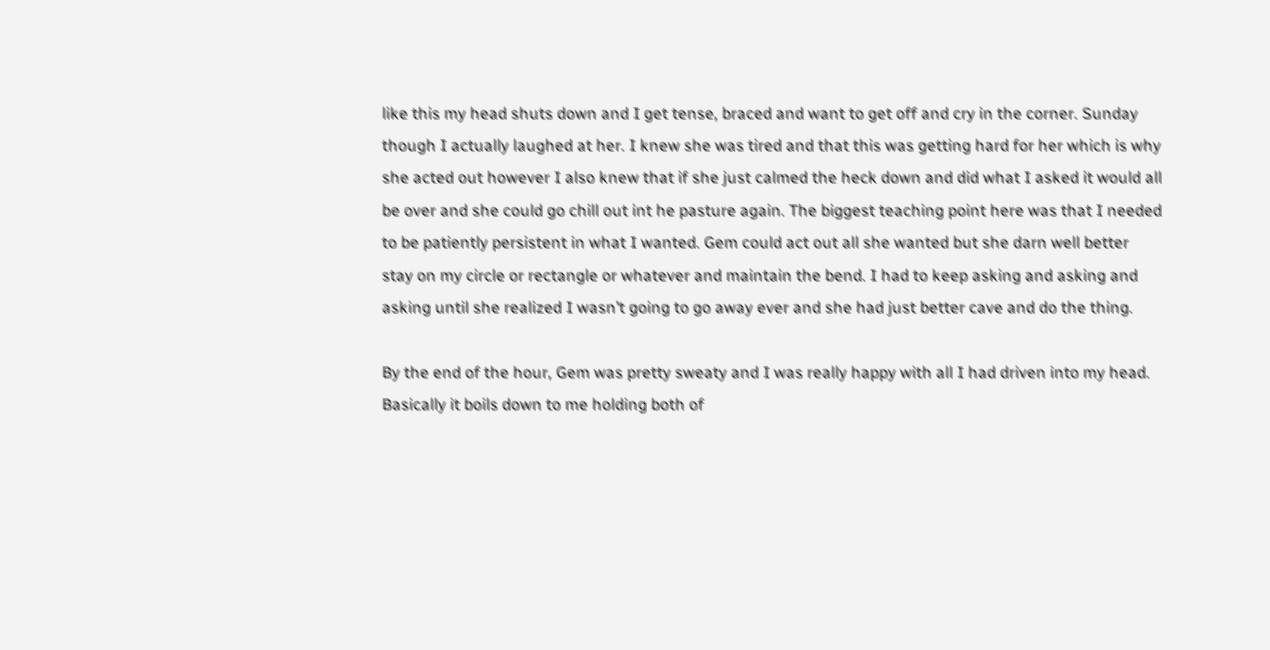like this my head shuts down and I get tense, braced and want to get off and cry in the corner. Sunday though I actually laughed at her. I knew she was tired and that this was getting hard for her which is why she acted out however I also knew that if she just calmed the heck down and did what I asked it would all be over and she could go chill out int he pasture again. The biggest teaching point here was that I needed to be patiently persistent in what I wanted. Gem could act out all she wanted but she darn well better stay on my circle or rectangle or whatever and maintain the bend. I had to keep asking and asking and asking until she realized I wasn’t going to go away ever and she had just better cave and do the thing.

By the end of the hour, Gem was pretty sweaty and I was really happy with all I had driven into my head. Basically it boils down to me holding both of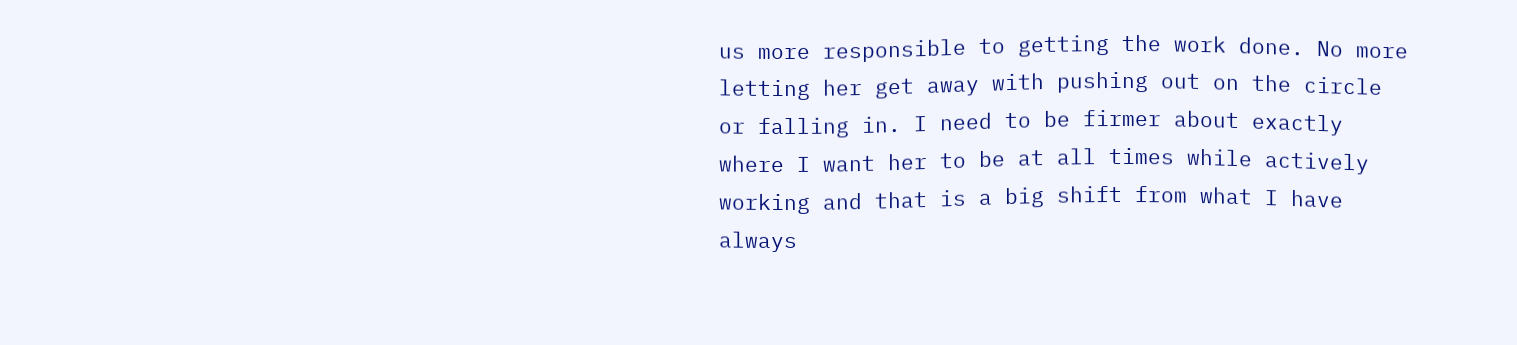us more responsible to getting the work done. No more letting her get away with pushing out on the circle or falling in. I need to be firmer about exactly where I want her to be at all times while actively working and that is a big shift from what I have always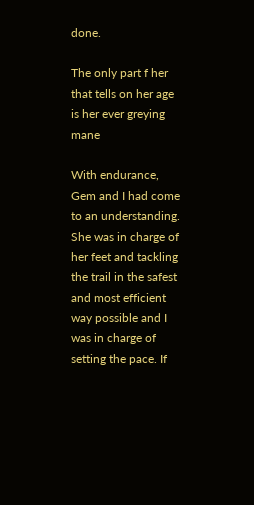done.

The only part f her that tells on her age is her ever greying mane

With endurance, Gem and I had come to an understanding. She was in charge of her feet and tackling the trail in the safest and most efficient way possible and I was in charge of setting the pace. If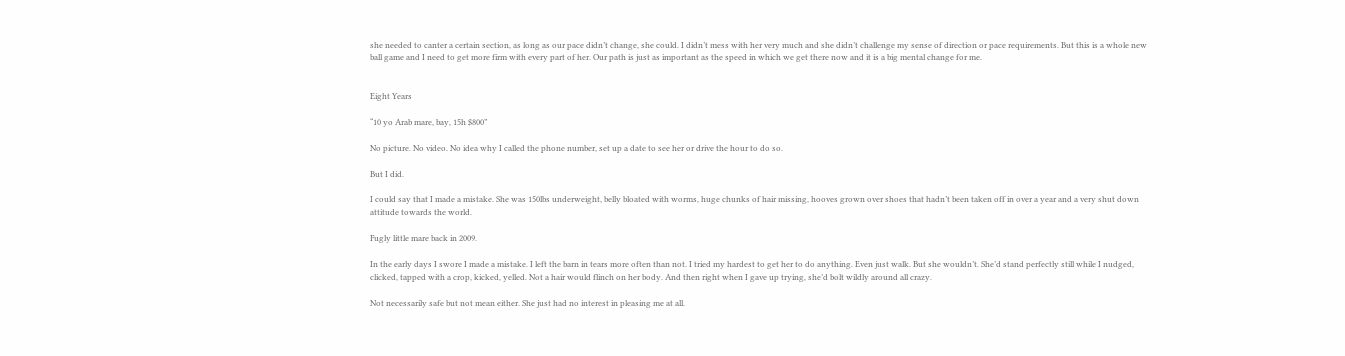she needed to canter a certain section, as long as our pace didn’t change, she could. I didn’t mess with her very much and she didn’t challenge my sense of direction or pace requirements. But this is a whole new ball game and I need to get more firm with every part of her. Our path is just as important as the speed in which we get there now and it is a big mental change for me.


Eight Years

“10 yo Arab mare, bay, 15h $800”

No picture. No video. No idea why I called the phone number, set up a date to see her or drive the hour to do so.

But I did.

I could say that I made a mistake. She was 150lbs underweight, belly bloated with worms, huge chunks of hair missing, hooves grown over shoes that hadn’t been taken off in over a year and a very shut down attitude towards the world.

Fugly little mare back in 2009.

In the early days I swore I made a mistake. I left the barn in tears more often than not. I tried my hardest to get her to do anything. Even just walk. But she wouldn’t. She’d stand perfectly still while I nudged, clicked, tapped with a crop, kicked, yelled. Not a hair would flinch on her body. And then right when I gave up trying, she’d bolt wildly around all crazy.

Not necessarily safe but not mean either. She just had no interest in pleasing me at all.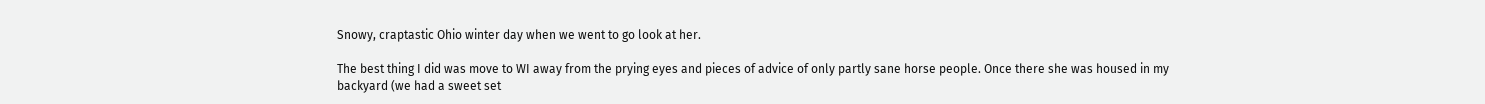Snowy, craptastic Ohio winter day when we went to go look at her.

The best thing I did was move to WI away from the prying eyes and pieces of advice of only partly sane horse people. Once there she was housed in my backyard (we had a sweet set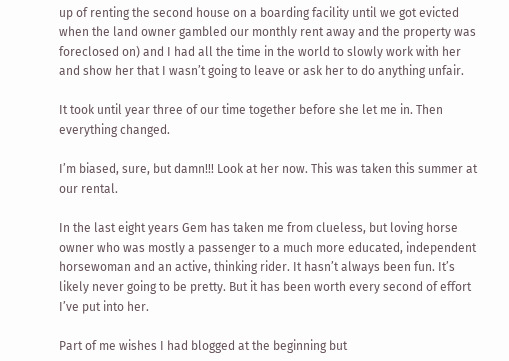up of renting the second house on a boarding facility until we got evicted when the land owner gambled our monthly rent away and the property was foreclosed on) and I had all the time in the world to slowly work with her and show her that I wasn’t going to leave or ask her to do anything unfair.

It took until year three of our time together before she let me in. Then everything changed.

I’m biased, sure, but damn!!! Look at her now. This was taken this summer at our rental.

In the last eight years Gem has taken me from clueless, but loving horse owner who was mostly a passenger to a much more educated, independent horsewoman and an active, thinking rider. It hasn’t always been fun. It’s likely never going to be pretty. But it has been worth every second of effort I’ve put into her.

Part of me wishes I had blogged at the beginning but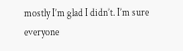mostly I’m glad I didn’t. I’m sure everyone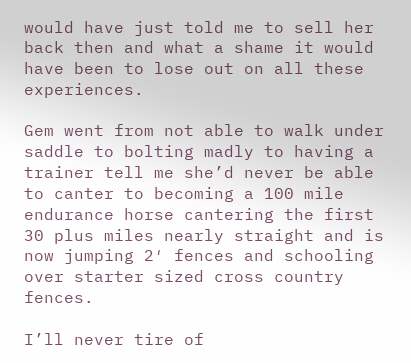would have just told me to sell her back then and what a shame it would have been to lose out on all these experiences.

Gem went from not able to walk under saddle to bolting madly to having a trainer tell me she’d never be able to canter to becoming a 100 mile endurance horse cantering the first 30 plus miles nearly straight and is now jumping 2′ fences and schooling over starter sized cross country fences.

I’ll never tire of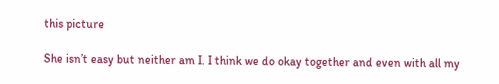this picture

She isn’t easy but neither am I. I think we do okay together and even with all my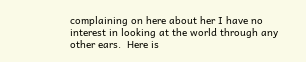complaining on here about her I have no interest in looking at the world through any other ears.  Here is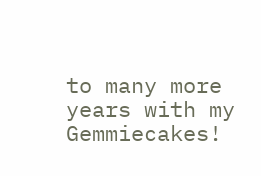to many more years with my Gemmiecakes!